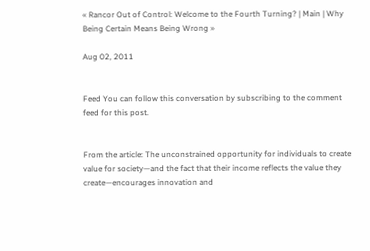« Rancor Out of Control: Welcome to the Fourth Turning? | Main | Why Being Certain Means Being Wrong »

Aug 02, 2011


Feed You can follow this conversation by subscribing to the comment feed for this post.


From the article: The unconstrained opportunity for individuals to create value for society—and the fact that their income reflects the value they create—encourages innovation and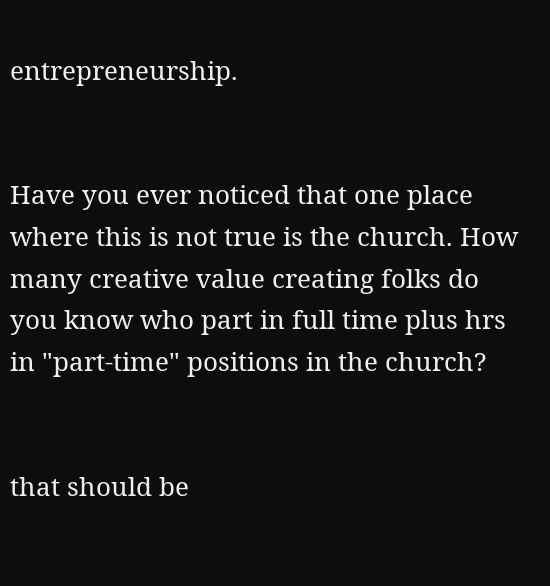entrepreneurship.


Have you ever noticed that one place where this is not true is the church. How many creative value creating folks do you know who part in full time plus hrs in "part-time" positions in the church?


that should be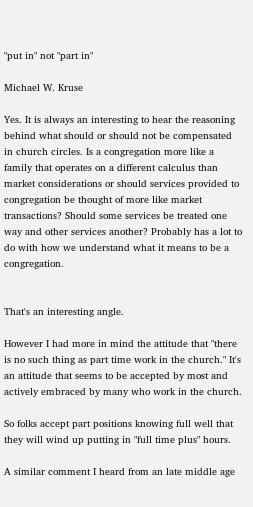"put in" not "part in"

Michael W. Kruse

Yes. It is always an interesting to hear the reasoning behind what should or should not be compensated in church circles. Is a congregation more like a family that operates on a different calculus than market considerations or should services provided to congregation be thought of more like market transactions? Should some services be treated one way and other services another? Probably has a lot to do with how we understand what it means to be a congregation.


That's an interesting angle.

However I had more in mind the attitude that "there is no such thing as part time work in the church." It's an attitude that seems to be accepted by most and actively embraced by many who work in the church.

So folks accept part positions knowing full well that they will wind up putting in "full time plus" hours.

A similar comment I heard from an late middle age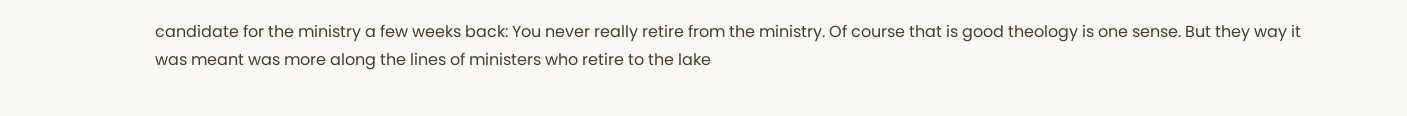candidate for the ministry a few weeks back: You never really retire from the ministry. Of course that is good theology is one sense. But they way it was meant was more along the lines of ministers who retire to the lake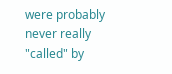were probably never really "called" by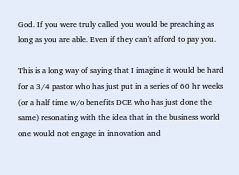God. If you were truly called you would be preaching as long as you are able. Even if they can't afford to pay you.

This is a long way of saying that I imagine it would be hard for a 3/4 pastor who has just put in a series of 60 hr weeks (or a half time w/o benefits DCE who has just done the same) resonating with the idea that in the business world one would not engage in innovation and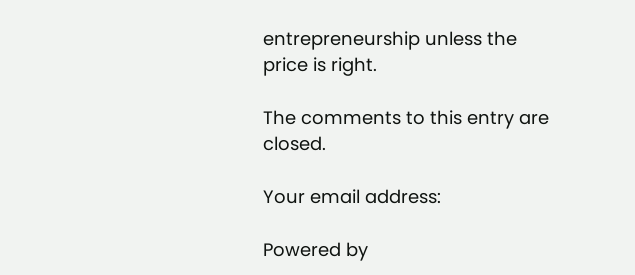entrepreneurship unless the price is right.

The comments to this entry are closed.

Your email address:

Powered by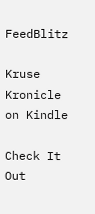FeedBlitz

Kruse Kronicle on Kindle

Check It Out